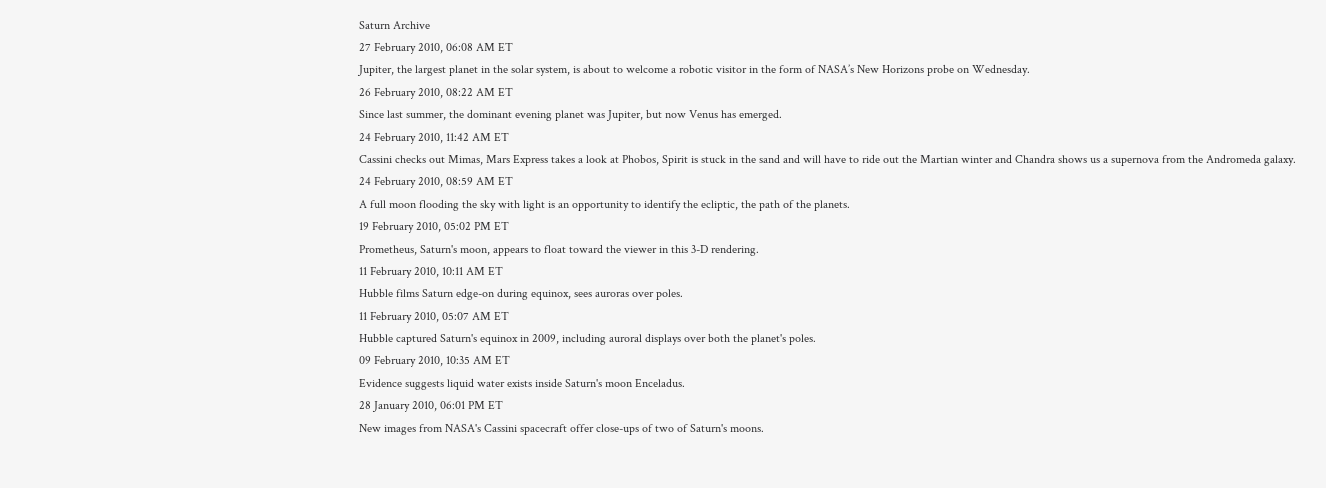Saturn Archive
27 February 2010, 06:08 AM ET
Jupiter, the largest planet in the solar system, is about to welcome a robotic visitor in the form of NASA’s New Horizons probe on Wednesday.
26 February 2010, 08:22 AM ET
Since last summer, the dominant evening planet was Jupiter, but now Venus has emerged.
24 February 2010, 11:42 AM ET
Cassini checks out Mimas, Mars Express takes a look at Phobos, Spirit is stuck in the sand and will have to ride out the Martian winter and Chandra shows us a supernova from the Andromeda galaxy.
24 February 2010, 08:59 AM ET
A full moon flooding the sky with light is an opportunity to identify the ecliptic, the path of the planets.
19 February 2010, 05:02 PM ET
Prometheus, Saturn's moon, appears to float toward the viewer in this 3-D rendering.
11 February 2010, 10:11 AM ET
Hubble films Saturn edge-on during equinox, sees auroras over poles.
11 February 2010, 05:07 AM ET
Hubble captured Saturn's equinox in 2009, including auroral displays over both the planet's poles.
09 February 2010, 10:35 AM ET
Evidence suggests liquid water exists inside Saturn's moon Enceladus.
28 January 2010, 06:01 PM ET
New images from NASA's Cassini spacecraft offer close-ups of two of Saturn's moons.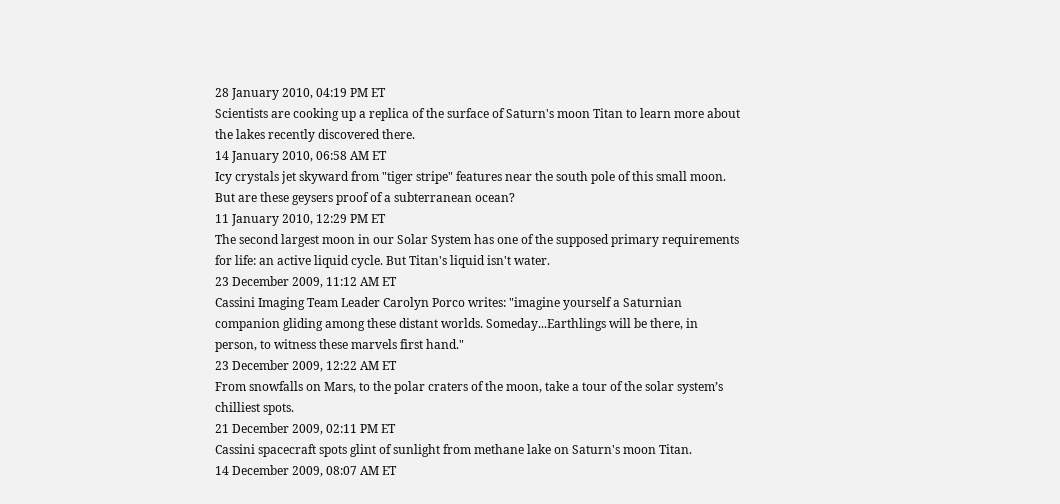28 January 2010, 04:19 PM ET
Scientists are cooking up a replica of the surface of Saturn's moon Titan to learn more about the lakes recently discovered there.
14 January 2010, 06:58 AM ET
Icy crystals jet skyward from "tiger stripe" features near the south pole of this small moon. But are these geysers proof of a subterranean ocean?
11 January 2010, 12:29 PM ET
The second largest moon in our Solar System has one of the supposed primary requirements for life: an active liquid cycle. But Titan's liquid isn't water.
23 December 2009, 11:12 AM ET
Cassini Imaging Team Leader Carolyn Porco writes: "imagine yourself a Saturnian companion gliding among these distant worlds. Someday...Earthlings will be there, in person, to witness these marvels first hand."
23 December 2009, 12:22 AM ET
From snowfalls on Mars, to the polar craters of the moon, take a tour of the solar system’s chilliest spots.
21 December 2009, 02:11 PM ET
Cassini spacecraft spots glint of sunlight from methane lake on Saturn's moon Titan.
14 December 2009, 08:07 AM ET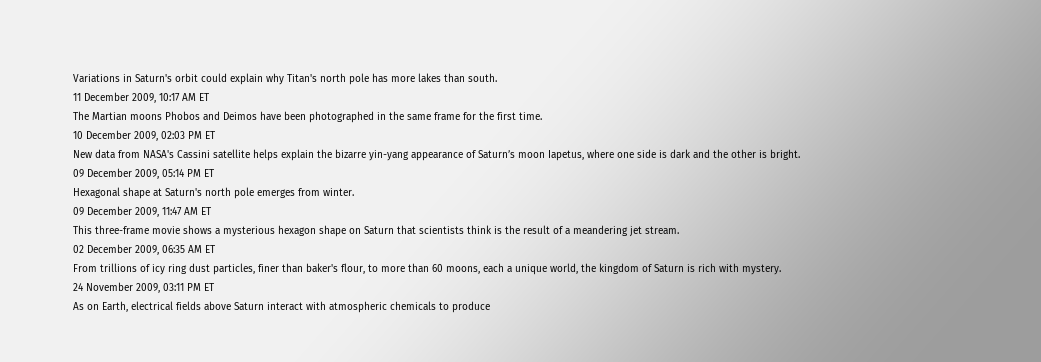Variations in Saturn's orbit could explain why Titan's north pole has more lakes than south.
11 December 2009, 10:17 AM ET
The Martian moons Phobos and Deimos have been photographed in the same frame for the first time.
10 December 2009, 02:03 PM ET
New data from NASA's Cassini satellite helps explain the bizarre yin-yang appearance of Saturn’s moon Iapetus, where one side is dark and the other is bright.
09 December 2009, 05:14 PM ET
Hexagonal shape at Saturn's north pole emerges from winter.
09 December 2009, 11:47 AM ET
This three-frame movie shows a mysterious hexagon shape on Saturn that scientists think is the result of a meandering jet stream.
02 December 2009, 06:35 AM ET
From trillions of icy ring dust particles, finer than baker's flour, to more than 60 moons, each a unique world, the kingdom of Saturn is rich with mystery.
24 November 2009, 03:11 PM ET
As on Earth, electrical fields above Saturn interact with atmospheric chemicals to produce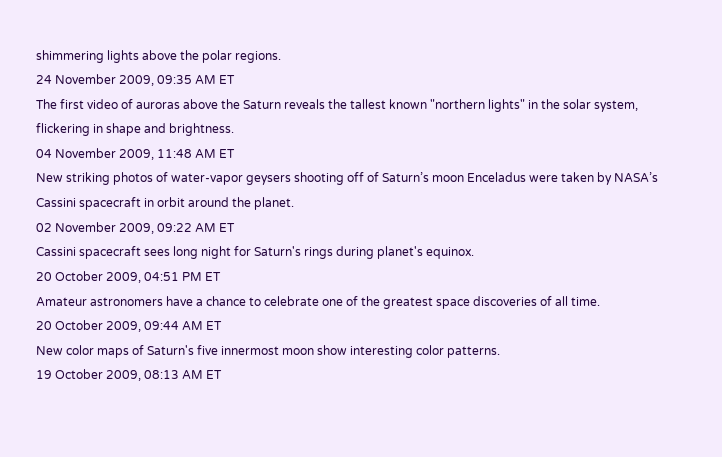shimmering lights above the polar regions.
24 November 2009, 09:35 AM ET
The first video of auroras above the Saturn reveals the tallest known "northern lights" in the solar system, flickering in shape and brightness.
04 November 2009, 11:48 AM ET
New striking photos of water-vapor geysers shooting off of Saturn’s moon Enceladus were taken by NASA’s Cassini spacecraft in orbit around the planet.
02 November 2009, 09:22 AM ET
Cassini spacecraft sees long night for Saturn's rings during planet's equinox.
20 October 2009, 04:51 PM ET
Amateur astronomers have a chance to celebrate one of the greatest space discoveries of all time.
20 October 2009, 09:44 AM ET
New color maps of Saturn's five innermost moon show interesting color patterns.
19 October 2009, 08:13 AM ET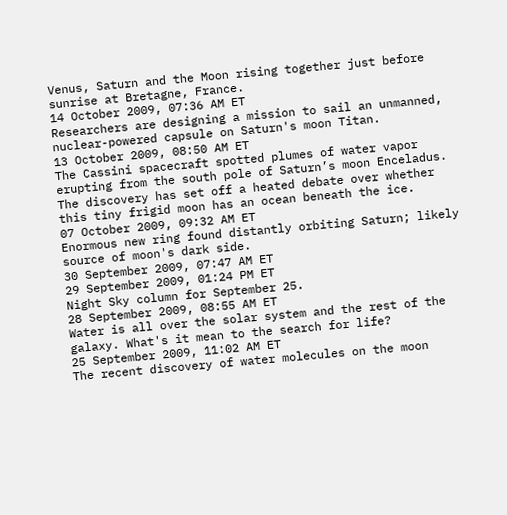Venus, Saturn and the Moon rising together just before sunrise at Bretagne, France.
14 October 2009, 07:36 AM ET
Researchers are designing a mission to sail an unmanned, nuclear-powered capsule on Saturn's moon Titan.
13 October 2009, 08:50 AM ET
The Cassini spacecraft spotted plumes of water vapor erupting from the south pole of Saturn’s moon Enceladus. The discovery has set off a heated debate over whether this tiny frigid moon has an ocean beneath the ice.
07 October 2009, 09:32 AM ET
Enormous new ring found distantly orbiting Saturn; likely source of moon's dark side.
30 September 2009, 07:47 AM ET
29 September 2009, 01:24 PM ET
Night Sky column for September 25.
28 September 2009, 08:55 AM ET
Water is all over the solar system and the rest of the galaxy. What's it mean to the search for life?
25 September 2009, 11:02 AM ET
The recent discovery of water molecules on the moon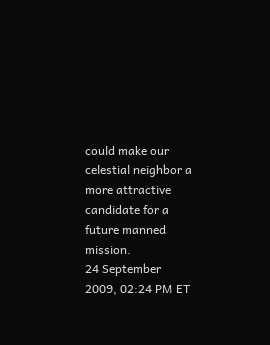could make our celestial neighbor a more attractive candidate for a future manned mission.
24 September 2009, 02:24 PM ET